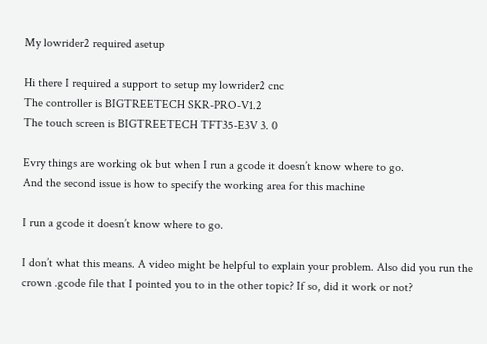My lowrider2 required asetup

Hi there I required a support to setup my lowrider2 cnc
The controller is BIGTREETECH SKR-PRO-V1.2
The touch screen is BIGTREETECH TFT35-E3V 3. 0

Evry things are working ok but when I run a gcode it doesn’t know where to go.
And the second issue is how to specify the working area for this machine

I run a gcode it doesn’t know where to go.

I don’t what this means. A video might be helpful to explain your problem. Also did you run the crown .gcode file that I pointed you to in the other topic? If so, did it work or not?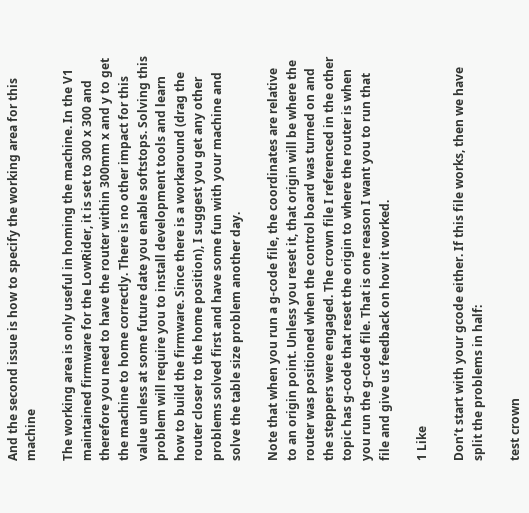And the second issue is how to specify the working area for this machine

The working area is only useful in homing the machine. In the V1 maintained firmware for the LowRider, it is set to 300 x 300 and therefore you need to have the router within 300mm x and y to get the machine to home correctly. There is no other impact for this value unless at some future date you enable softstops. Solving this problem will require you to install development tools and learn how to build the firmware. Since there is a workaround (drag the router closer to the home position), I suggest you get any other problems solved first and have some fun with your machine and solve the table size problem another day.

Note that when you run a g-code file, the coordinates are relative to an origin point. Unless you reset it, that origin will be where the router was positioned when the control board was turned on and the steppers were engaged. The crown file I referenced in the other topic has g-code that reset the origin to where the router is when you run the g-code file. That is one reason I want you to run that file and give us feedback on how it worked.

1 Like

Don’t start with your gcode either. If this file works, then we have split the problems in half:

test crown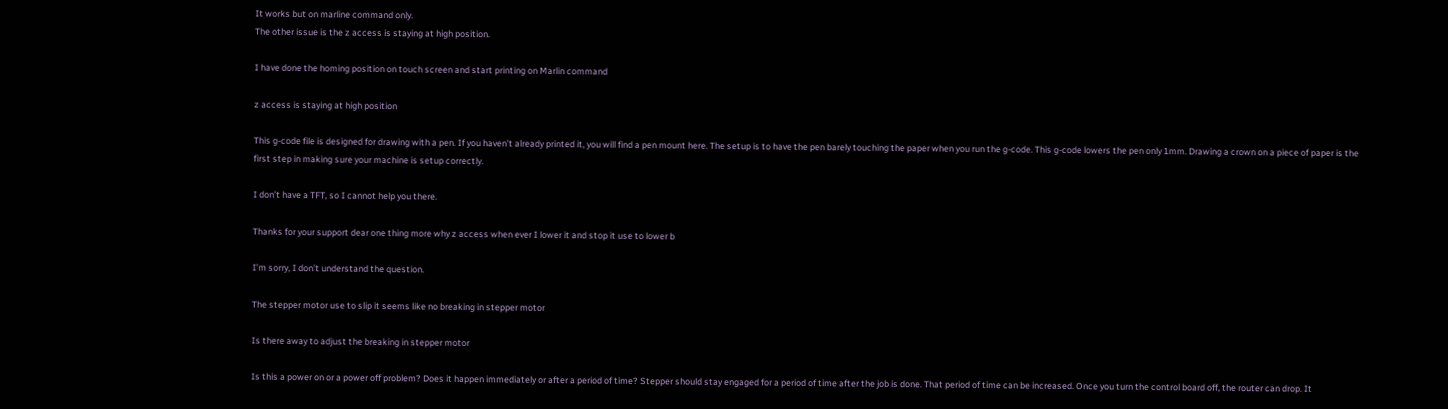It works but on marline command only.
The other issue is the z access is staying at high position.

I have done the homing position on touch screen and start printing on Marlin command

z access is staying at high position

This g-code file is designed for drawing with a pen. If you haven’t already printed it, you will find a pen mount here. The setup is to have the pen barely touching the paper when you run the g-code. This g-code lowers the pen only 1mm. Drawing a crown on a piece of paper is the first step in making sure your machine is setup correctly.

I don’t have a TFT, so I cannot help you there.

Thanks for your support dear one thing more why z access when ever I lower it and stop it use to lower b

I’m sorry, I don’t understand the question.

The stepper motor use to slip it seems like no breaking in stepper motor

Is there away to adjust the breaking in stepper motor

Is this a power on or a power off problem? Does it happen immediately or after a period of time? Stepper should stay engaged for a period of time after the job is done. That period of time can be increased. Once you turn the control board off, the router can drop. It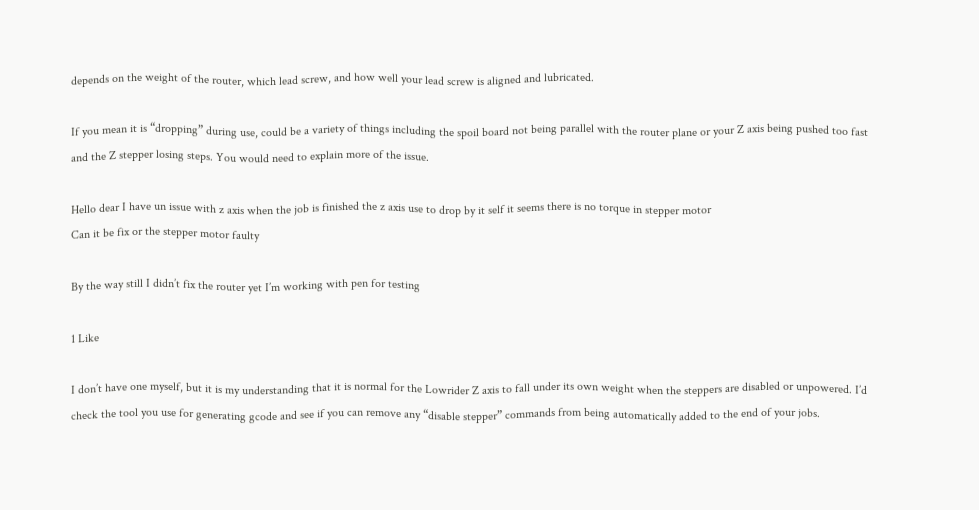depends on the weight of the router, which lead screw, and how well your lead screw is aligned and lubricated.

If you mean it is “dropping” during use, could be a variety of things including the spoil board not being parallel with the router plane or your Z axis being pushed too fast and the Z stepper losing steps. You would need to explain more of the issue.

Hello dear I have un issue with z axis when the job is finished the z axis use to drop by it self it seems there is no torque in stepper motor
Can it be fix or the stepper motor faulty

By the way still I didn’t fix the router yet I’m working with pen for testing

1 Like

I don’t have one myself, but it is my understanding that it is normal for the Lowrider Z axis to fall under its own weight when the steppers are disabled or unpowered. I’d check the tool you use for generating gcode and see if you can remove any “disable stepper” commands from being automatically added to the end of your jobs.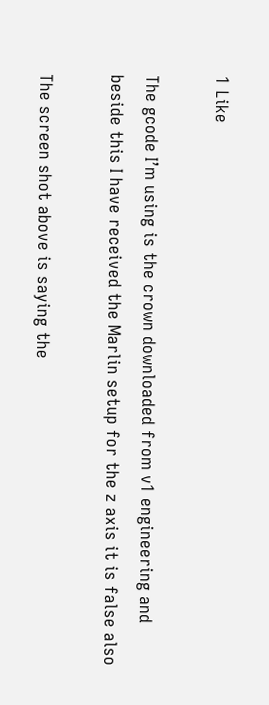1 Like

The gcode I’m using is the crown downloaded from v1 engineering and beside this I have received the Marlin setup for the z axis it is false also

The screen shot above is saying the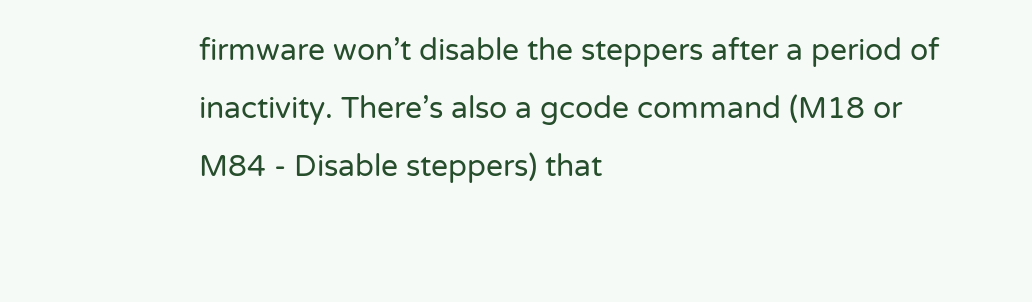firmware won’t disable the steppers after a period of inactivity. There’s also a gcode command (M18 or M84 - Disable steppers) that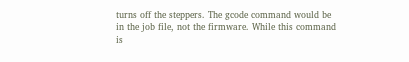turns off the steppers. The gcode command would be in the job file, not the firmware. While this command is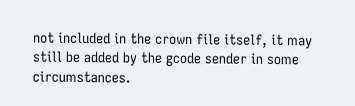not included in the crown file itself, it may still be added by the gcode sender in some circumstances.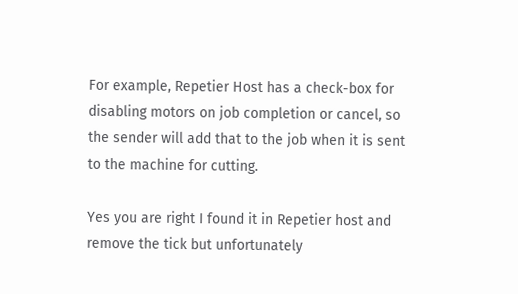For example, Repetier Host has a check-box for disabling motors on job completion or cancel, so the sender will add that to the job when it is sent to the machine for cutting.

Yes you are right I found it in Repetier host and remove the tick but unfortunately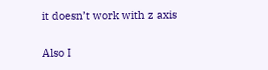it doesn’t work with z axis

Also I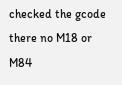checked the gcode there no M18 or M84